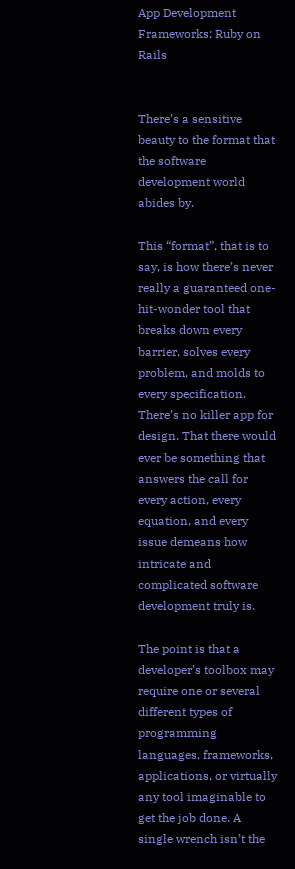App Development Frameworks: Ruby on Rails


There’s a sensitive beauty to the format that the software development world abides by.

This “format”, that is to say, is how there’s never really a guaranteed one-hit-wonder tool that breaks down every barrier, solves every problem, and molds to every specification. There’s no killer app for design. That there would ever be something that answers the call for every action, every equation, and every issue demeans how intricate and complicated software development truly is.

The point is that a developer’s toolbox may require one or several different types of programming languages, frameworks, applications, or virtually any tool imaginable to get the job done. A single wrench isn’t the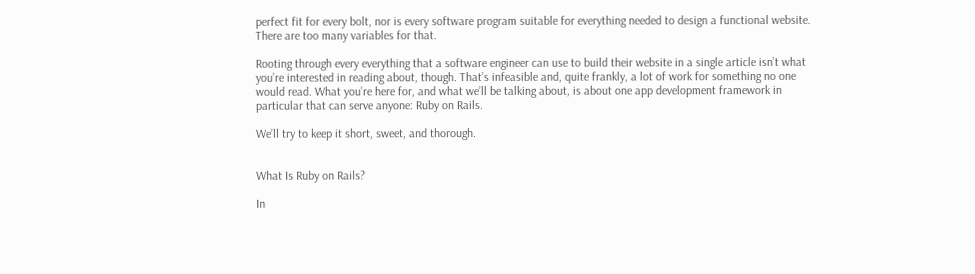perfect fit for every bolt, nor is every software program suitable for everything needed to design a functional website. There are too many variables for that.

Rooting through every everything that a software engineer can use to build their website in a single article isn’t what you’re interested in reading about, though. That’s infeasible and, quite frankly, a lot of work for something no one would read. What you’re here for, and what we’ll be talking about, is about one app development framework in particular that can serve anyone: Ruby on Rails.

We’ll try to keep it short, sweet, and thorough.


What Is Ruby on Rails?

In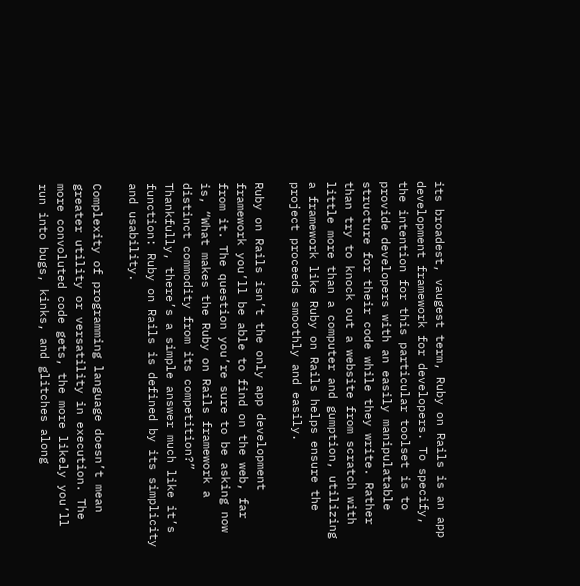its broadest, vaugest term, Ruby on Rails is an app development framework for developers. To specify, the intention for this particular toolset is to provide developers with an easily manipulatable structure for their code while they write. Rather than try to knock out a website from scratch with little more than a computer and gumption, utilizing a framework like Ruby on Rails helps ensure the project proceeds smoothly and easily.

Ruby on Rails isn’t the only app development framework you’ll be able to find on the web, far from it. The question you’re sure to be asking now is, “What makes the Ruby on Rails framework a distinct commodity from its competition?” Thankfully, there’s a simple answer much like it’s function: Ruby on Rails is defined by its simplicity and usability.

Complexity of programming language doesn’t mean greater utility or versatility in execution. The more convoluted code gets, the more likely you’ll run into bugs, kinks, and glitches along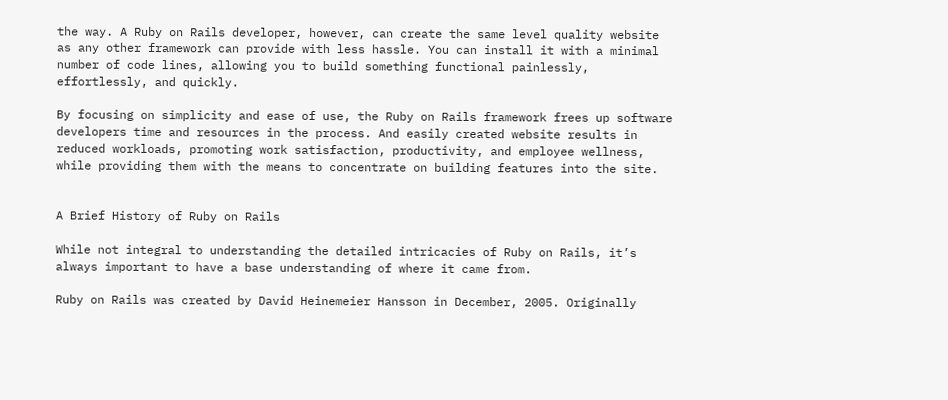the way. A Ruby on Rails developer, however, can create the same level quality website as any other framework can provide with less hassle. You can install it with a minimal number of code lines, allowing you to build something functional painlessly, effortlessly, and quickly.

By focusing on simplicity and ease of use, the Ruby on Rails framework frees up software developers time and resources in the process. And easily created website results in reduced workloads, promoting work satisfaction, productivity, and employee wellness, while providing them with the means to concentrate on building features into the site.


A Brief History of Ruby on Rails

While not integral to understanding the detailed intricacies of Ruby on Rails, it’s always important to have a base understanding of where it came from.

Ruby on Rails was created by David Heinemeier Hansson in December, 2005. Originally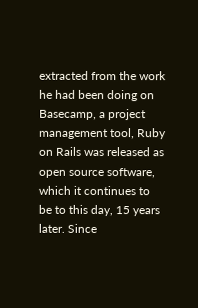extracted from the work he had been doing on Basecamp, a project management tool, Ruby on Rails was released as open source software, which it continues to be to this day, 15 years later. Since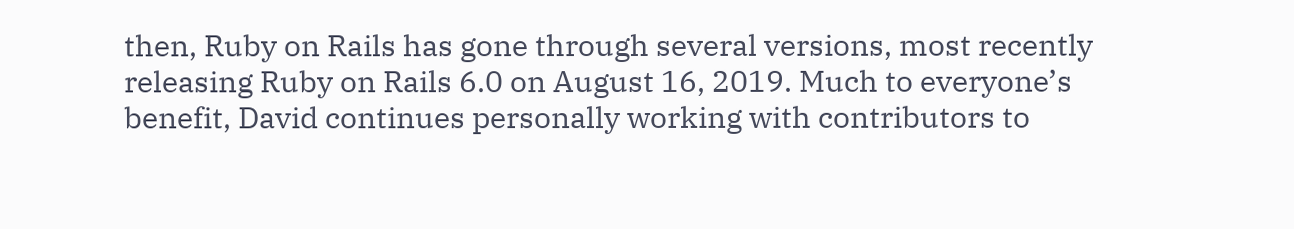then, Ruby on Rails has gone through several versions, most recently releasing Ruby on Rails 6.0 on August 16, 2019. Much to everyone’s benefit, David continues personally working with contributors to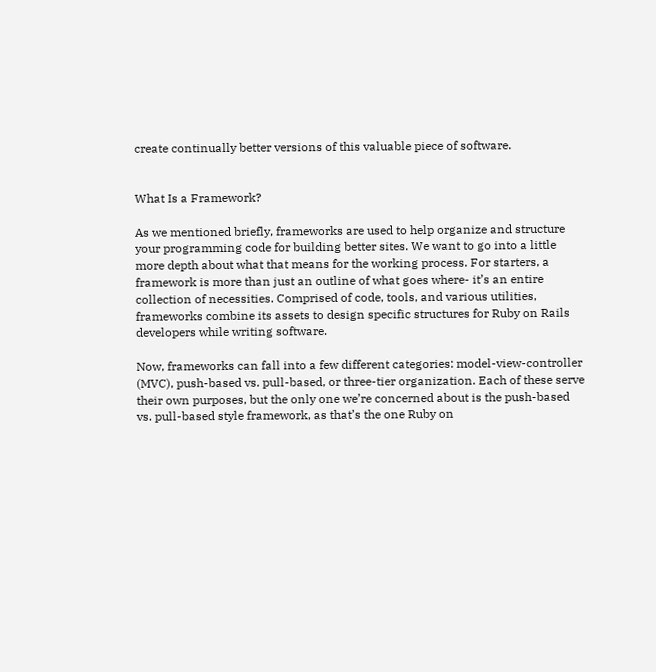create continually better versions of this valuable piece of software.


What Is a Framework?

As we mentioned briefly, frameworks are used to help organize and structure your programming code for building better sites. We want to go into a little more depth about what that means for the working process. For starters, a framework is more than just an outline of what goes where- it’s an entire collection of necessities. Comprised of code, tools, and various utilities, frameworks combine its assets to design specific structures for Ruby on Rails developers while writing software.

Now, frameworks can fall into a few different categories: model-view-controller (MVC), push-based vs. pull-based, or three-tier organization. Each of these serve their own purposes, but the only one we’re concerned about is the push-based vs. pull-based style framework, as that’s the one Ruby on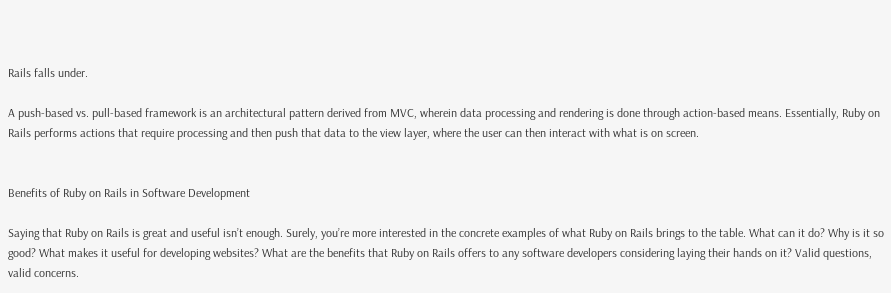Rails falls under.

A push-based vs. pull-based framework is an architectural pattern derived from MVC, wherein data processing and rendering is done through action-based means. Essentially, Ruby on Rails performs actions that require processing and then push that data to the view layer, where the user can then interact with what is on screen.


Benefits of Ruby on Rails in Software Development

Saying that Ruby on Rails is great and useful isn’t enough. Surely, you’re more interested in the concrete examples of what Ruby on Rails brings to the table. What can it do? Why is it so good? What makes it useful for developing websites? What are the benefits that Ruby on Rails offers to any software developers considering laying their hands on it? Valid questions, valid concerns.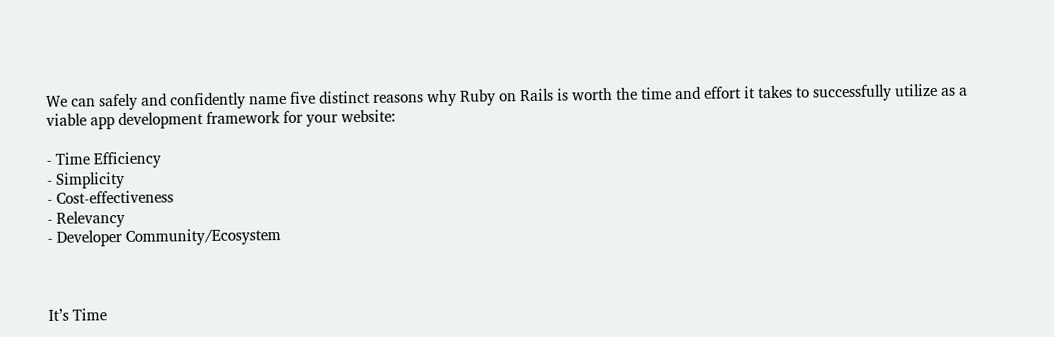We can safely and confidently name five distinct reasons why Ruby on Rails is worth the time and effort it takes to successfully utilize as a viable app development framework for your website:

- Time Efficiency
- Simplicity
- Cost-effectiveness
- Relevancy
- Developer Community/Ecosystem



It’s Time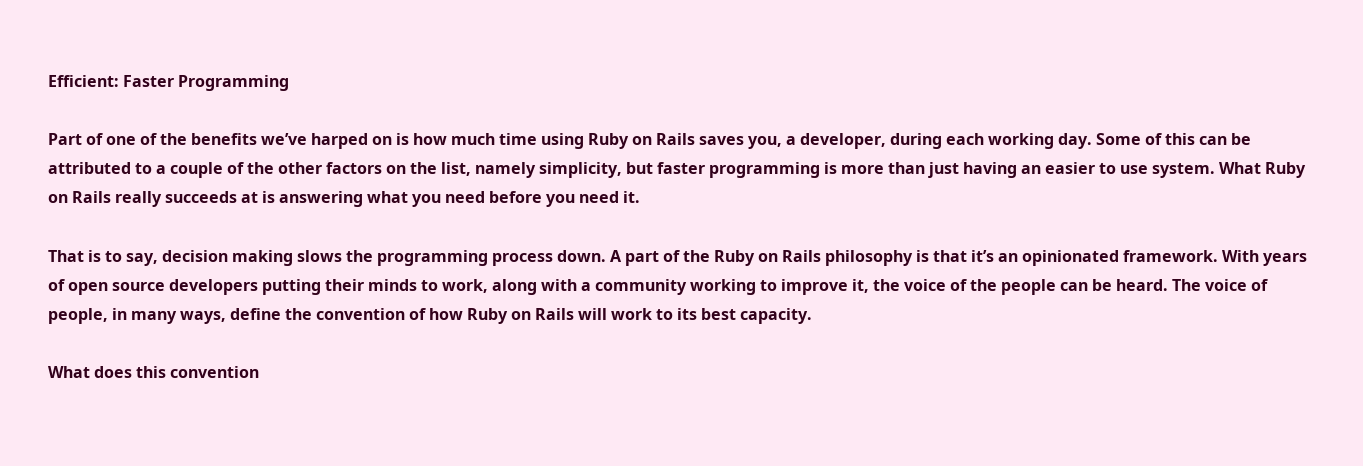Efficient: Faster Programming

Part of one of the benefits we’ve harped on is how much time using Ruby on Rails saves you, a developer, during each working day. Some of this can be attributed to a couple of the other factors on the list, namely simplicity, but faster programming is more than just having an easier to use system. What Ruby on Rails really succeeds at is answering what you need before you need it.

That is to say, decision making slows the programming process down. A part of the Ruby on Rails philosophy is that it’s an opinionated framework. With years of open source developers putting their minds to work, along with a community working to improve it, the voice of the people can be heard. The voice of people, in many ways, define the convention of how Ruby on Rails will work to its best capacity.

What does this convention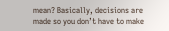mean? Basically, decisions are made so you don’t have to make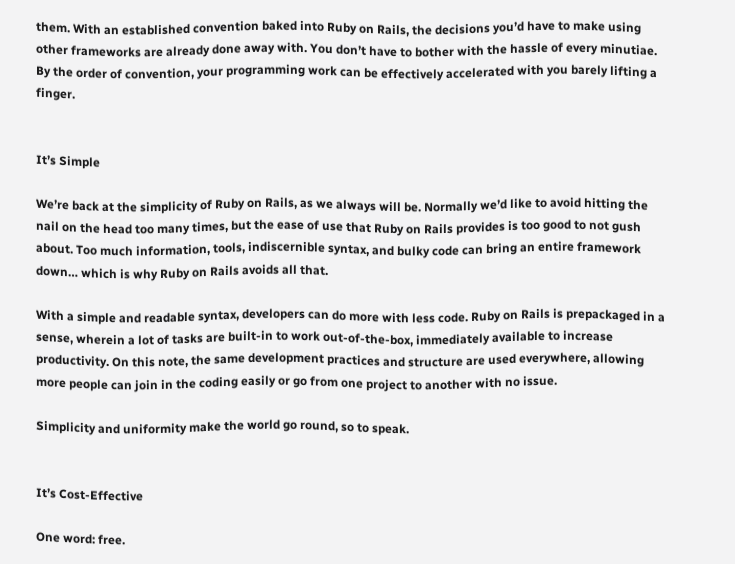them. With an established convention baked into Ruby on Rails, the decisions you’d have to make using other frameworks are already done away with. You don’t have to bother with the hassle of every minutiae. By the order of convention, your programming work can be effectively accelerated with you barely lifting a finger.


It’s Simple

We’re back at the simplicity of Ruby on Rails, as we always will be. Normally we’d like to avoid hitting the nail on the head too many times, but the ease of use that Ruby on Rails provides is too good to not gush about. Too much information, tools, indiscernible syntax, and bulky code can bring an entire framework down… which is why Ruby on Rails avoids all that.

With a simple and readable syntax, developers can do more with less code. Ruby on Rails is prepackaged in a sense, wherein a lot of tasks are built-in to work out-of-the-box, immediately available to increase productivity. On this note, the same development practices and structure are used everywhere, allowing more people can join in the coding easily or go from one project to another with no issue.

Simplicity and uniformity make the world go round, so to speak.


It’s Cost-Effective

One word: free.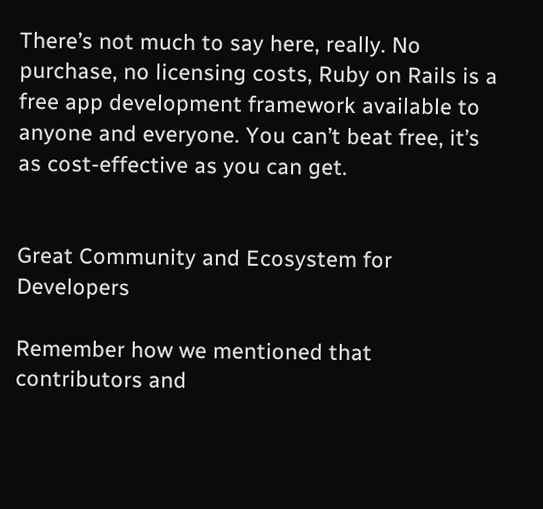There’s not much to say here, really. No purchase, no licensing costs, Ruby on Rails is a free app development framework available to anyone and everyone. You can’t beat free, it’s as cost-effective as you can get.


Great Community and Ecosystem for Developers

Remember how we mentioned that contributors and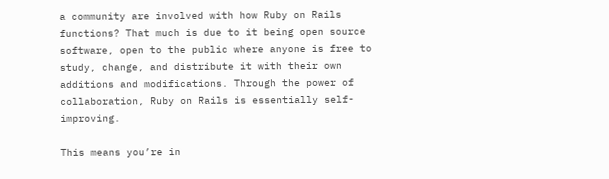a community are involved with how Ruby on Rails functions? That much is due to it being open source software, open to the public where anyone is free to study, change, and distribute it with their own additions and modifications. Through the power of collaboration, Ruby on Rails is essentially self-improving.

This means you’re in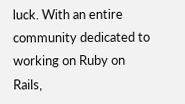luck. With an entire community dedicated to working on Ruby on Rails,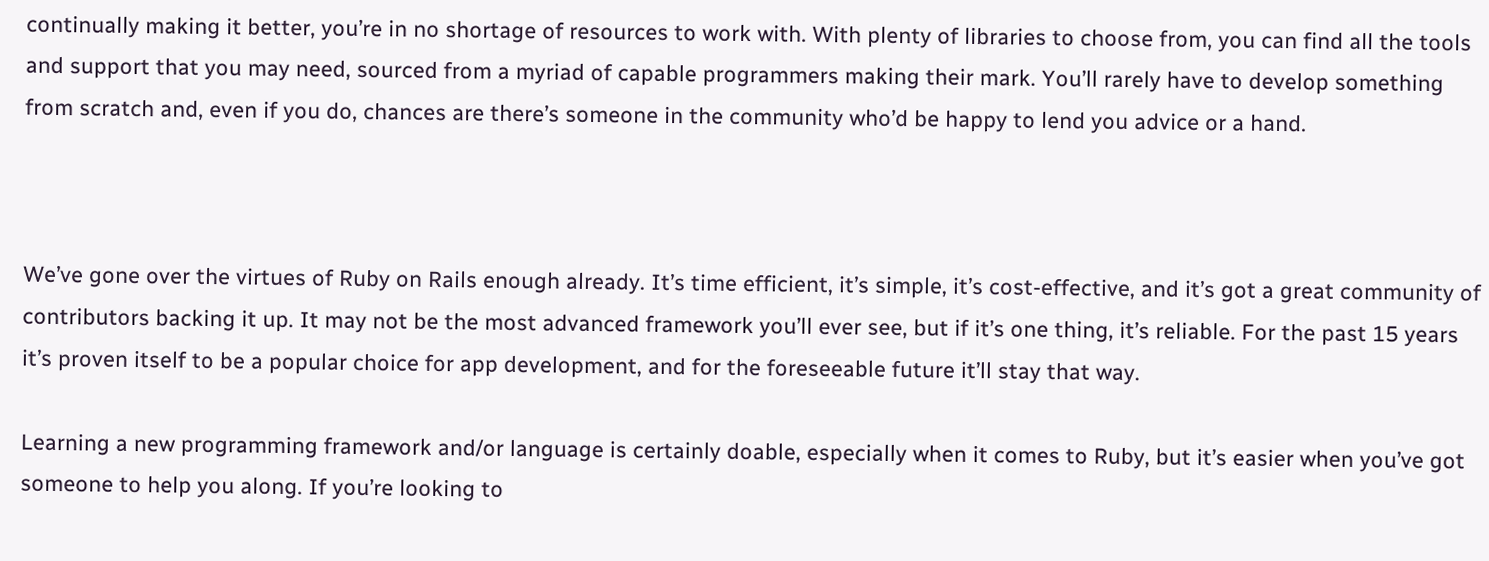continually making it better, you’re in no shortage of resources to work with. With plenty of libraries to choose from, you can find all the tools and support that you may need, sourced from a myriad of capable programmers making their mark. You’ll rarely have to develop something from scratch and, even if you do, chances are there’s someone in the community who’d be happy to lend you advice or a hand.



We’ve gone over the virtues of Ruby on Rails enough already. It’s time efficient, it’s simple, it’s cost-effective, and it’s got a great community of contributors backing it up. It may not be the most advanced framework you’ll ever see, but if it’s one thing, it’s reliable. For the past 15 years it’s proven itself to be a popular choice for app development, and for the foreseeable future it’ll stay that way.

Learning a new programming framework and/or language is certainly doable, especially when it comes to Ruby, but it’s easier when you’ve got someone to help you along. If you’re looking to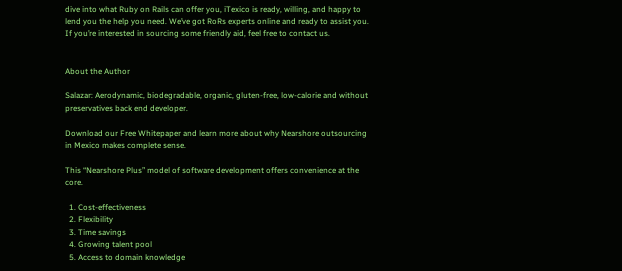dive into what Ruby on Rails can offer you, iTexico is ready, willing, and happy to lend you the help you need. We’ve got RoRs experts online and ready to assist you. If you’re interested in sourcing some friendly aid, feel free to contact us.


About the Author

Salazar: Aerodynamic, biodegradable, organic, gluten-free, low-calorie and without preservatives back end developer.

Download our Free Whitepaper and learn more about why Nearshore outsourcing in Mexico makes complete sense.

This “Nearshore Plus” model of software development offers convenience at the core.

  1. Cost-effectiveness
  2. Flexibility
  3. Time savings
  4. Growing talent pool
  5. Access to domain knowledge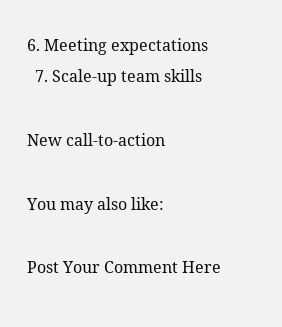6. Meeting expectations
  7. Scale-up team skills

New call-to-action

You may also like:

Post Your Comment Here